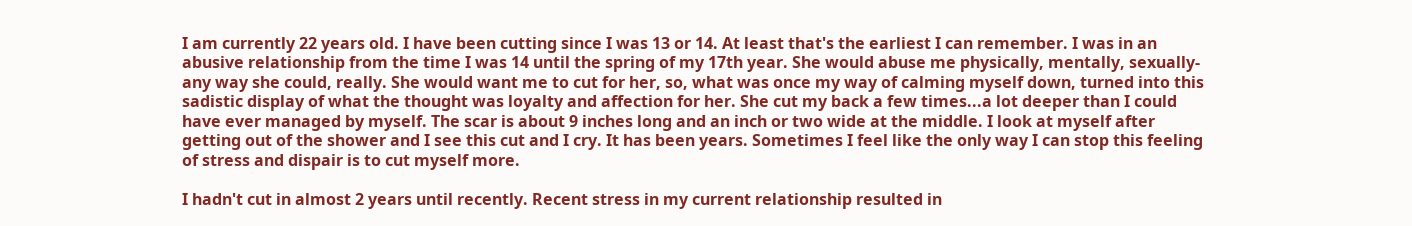I am currently 22 years old. I have been cutting since I was 13 or 14. At least that's the earliest I can remember. I was in an abusive relationship from the time I was 14 until the spring of my 17th year. She would abuse me physically, mentally, sexually-any way she could, really. She would want me to cut for her, so, what was once my way of calming myself down, turned into this sadistic display of what the thought was loyalty and affection for her. She cut my back a few times...a lot deeper than I could have ever managed by myself. The scar is about 9 inches long and an inch or two wide at the middle. I look at myself after getting out of the shower and I see this cut and I cry. It has been years. Sometimes I feel like the only way I can stop this feeling of stress and dispair is to cut myself more.

I hadn't cut in almost 2 years until recently. Recent stress in my current relationship resulted in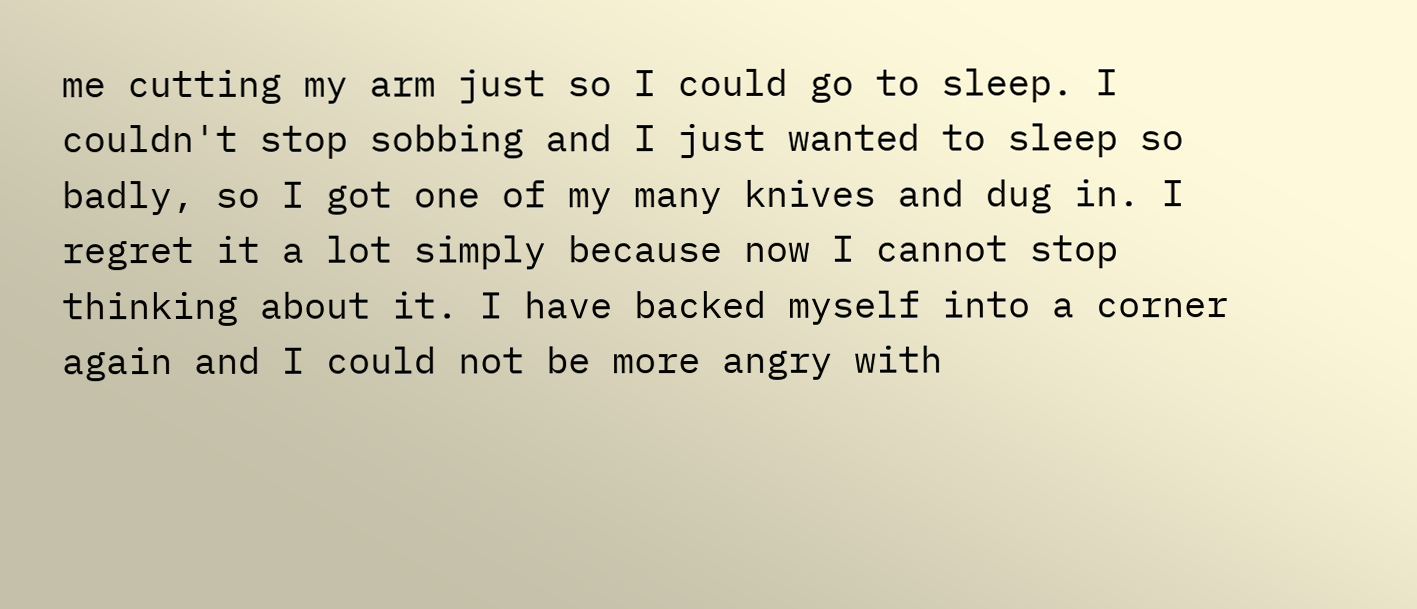me cutting my arm just so I could go to sleep. I couldn't stop sobbing and I just wanted to sleep so badly, so I got one of my many knives and dug in. I regret it a lot simply because now I cannot stop thinking about it. I have backed myself into a corner again and I could not be more angry with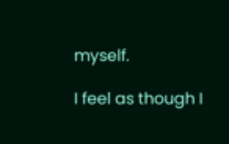myself.

I feel as though I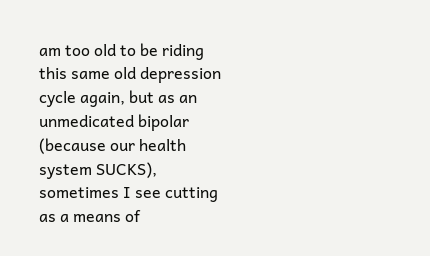am too old to be riding this same old depression cycle again, but as an unmedicated bipolar (because our health system SUCKS), sometimes I see cutting as a means of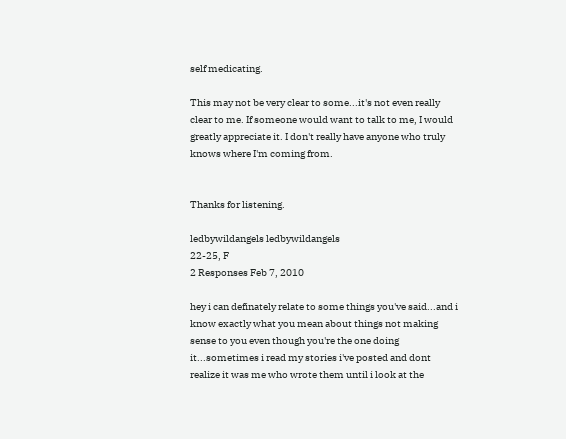self medicating.

This may not be very clear to some...it's not even really clear to me. If someone would want to talk to me, I would greatly appreciate it. I don't really have anyone who truly knows where I'm coming from.


Thanks for listening.

ledbywildangels ledbywildangels
22-25, F
2 Responses Feb 7, 2010

hey i can definately relate to some things you've said...and i know exactly what you mean about things not making sense to you even though you're the one doing it...sometimes i read my stories i've posted and dont realize it was me who wrote them until i look at the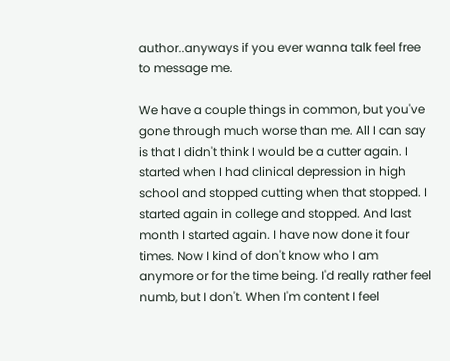author..anyways if you ever wanna talk feel free to message me.

We have a couple things in common, but you've gone through much worse than me. All I can say is that I didn't think I would be a cutter again. I started when I had clinical depression in high school and stopped cutting when that stopped. I started again in college and stopped. And last month I started again. I have now done it four times. Now I kind of don't know who I am anymore or for the time being. I'd really rather feel numb, but I don't. When I'm content I feel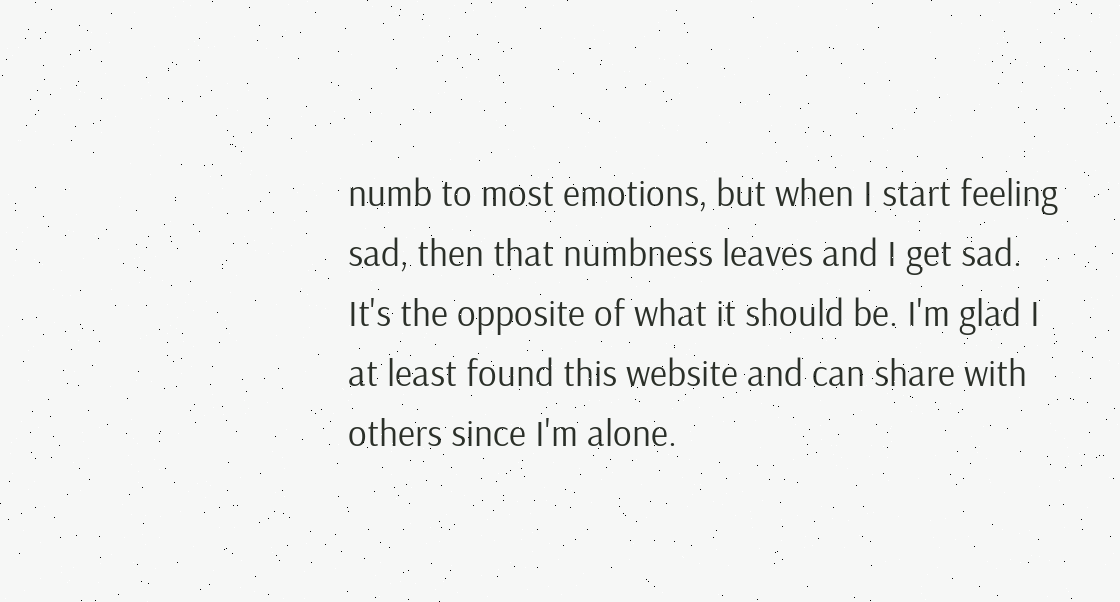numb to most emotions, but when I start feeling sad, then that numbness leaves and I get sad. It's the opposite of what it should be. I'm glad I at least found this website and can share with others since I'm alone.